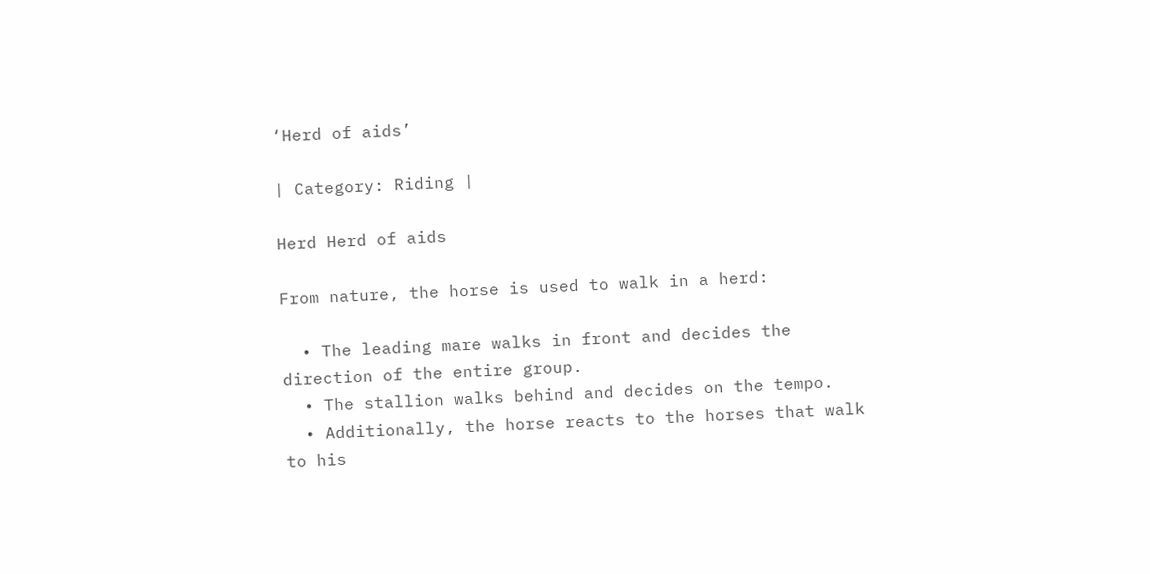‘Herd of aids’

| Category: Riding |

Herd Herd of aids

From nature, the horse is used to walk in a herd:

  • The leading mare walks in front and decides the direction of the entire group.
  • The stallion walks behind and decides on the tempo.
  • Additionally, the horse reacts to the horses that walk to his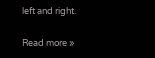left and right.

Read more »